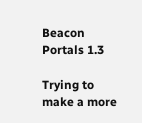Beacon Portals 1.3

Trying to make a more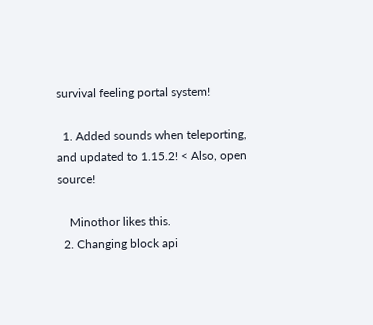survival feeling portal system!

  1. Added sounds when teleporting, and updated to 1.15.2! < Also, open source!

    Minothor likes this.
  2. Changing block api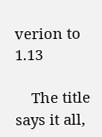verion to 1.13

    The title says it all,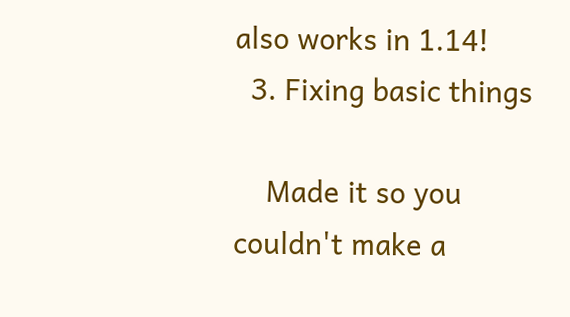also works in 1.14!
  3. Fixing basic things

    Made it so you couldn't make a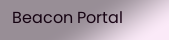Beacon Portal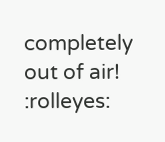completely out of air! :rolleyes: